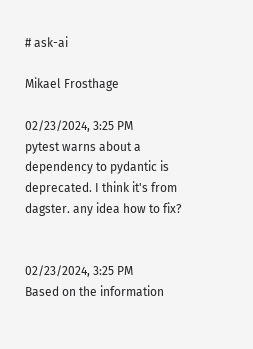# ask-ai

Mikael Frosthage

02/23/2024, 3:25 PM
pytest warns about a dependency to pydantic is deprecated. I think it's from dagster. any idea how to fix?


02/23/2024, 3:25 PM
Based on the information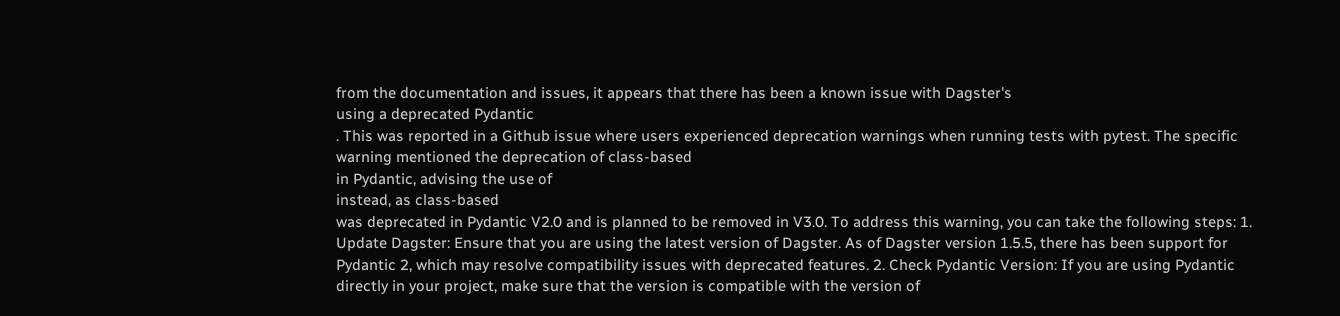from the documentation and issues, it appears that there has been a known issue with Dagster's
using a deprecated Pydantic
. This was reported in a Github issue where users experienced deprecation warnings when running tests with pytest. The specific warning mentioned the deprecation of class-based
in Pydantic, advising the use of
instead, as class-based
was deprecated in Pydantic V2.0 and is planned to be removed in V3.0. To address this warning, you can take the following steps: 1. Update Dagster: Ensure that you are using the latest version of Dagster. As of Dagster version 1.5.5, there has been support for Pydantic 2, which may resolve compatibility issues with deprecated features. 2. Check Pydantic Version: If you are using Pydantic directly in your project, make sure that the version is compatible with the version of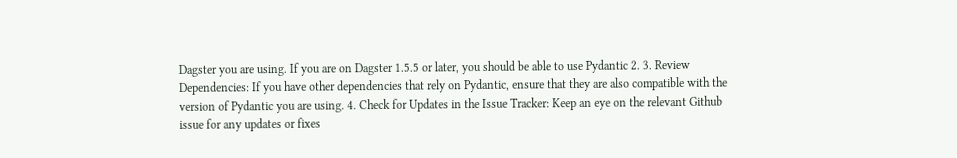Dagster you are using. If you are on Dagster 1.5.5 or later, you should be able to use Pydantic 2. 3. Review Dependencies: If you have other dependencies that rely on Pydantic, ensure that they are also compatible with the version of Pydantic you are using. 4. Check for Updates in the Issue Tracker: Keep an eye on the relevant Github issue for any updates or fixes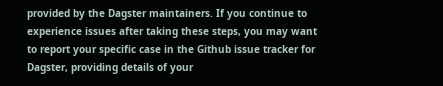provided by the Dagster maintainers. If you continue to experience issues after taking these steps, you may want to report your specific case in the Github issue tracker for Dagster, providing details of your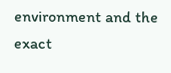environment and the exact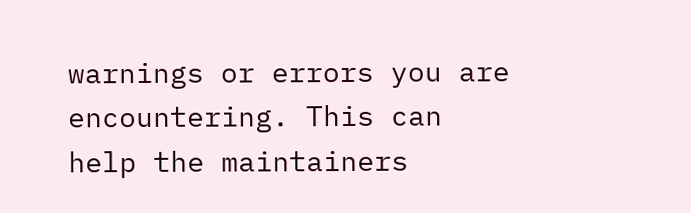warnings or errors you are encountering. This can help the maintainers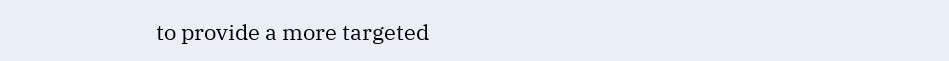to provide a more targeted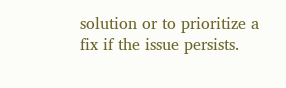solution or to prioritize a fix if the issue persists.